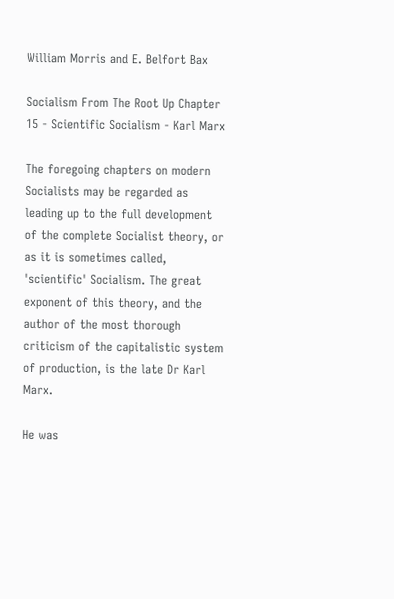William Morris and E. Belfort Bax

Socialism From The Root Up Chapter 15 - Scientific Socialism - Karl Marx

The foregoing chapters on modern Socialists may be regarded as leading up to the full development of the complete Socialist theory, or as it is sometimes called, 'scientific' Socialism. The great exponent of this theory, and the author of the most thorough criticism of the capitalistic system of production, is the late Dr Karl Marx.

He was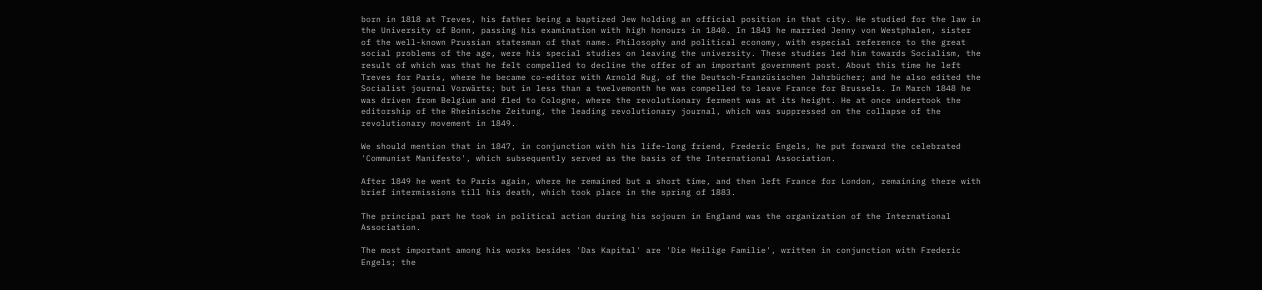born in 1818 at Treves, his father being a baptized Jew holding an official position in that city. He studied for the law in the University of Bonn, passing his examination with high honours in 1840. In 1843 he married Jenny von Westphalen, sister of the well-known Prussian statesman of that name. Philosophy and political economy, with especial reference to the great social problems of the age, were his special studies on leaving the university. These studies led him towards Socialism, the result of which was that he felt compelled to decline the offer of an important government post. About this time he left Treves for Paris, where he became co-editor with Arnold Rug‚ of the Deutsch-Franzüsischen Jahrbücher; and he also edited the Socialist journal Vorwärts; but in less than a twelvemonth he was compelled to leave France for Brussels. In March 1848 he was driven from Belgium and fled to Cologne, where the revolutionary ferment was at its height. He at once undertook the editorship of the Rheinische Zeitung, the leading revolutionary journal, which was suppressed on the collapse of the revolutionary movement in 1849.

We should mention that in 1847, in conjunction with his life-long friend, Frederic Engels, he put forward the celebrated 'Communist Manifesto', which subsequently served as the basis of the International Association.

After 1849 he went to Paris again, where he remained but a short time, and then left France for London, remaining there with brief intermissions till his death, which took place in the spring of 1883.

The principal part he took in political action during his sojourn in England was the organization of the International Association.

The most important among his works besides 'Das Kapital' are 'Die Heilige Familie', written in conjunction with Frederic Engels; the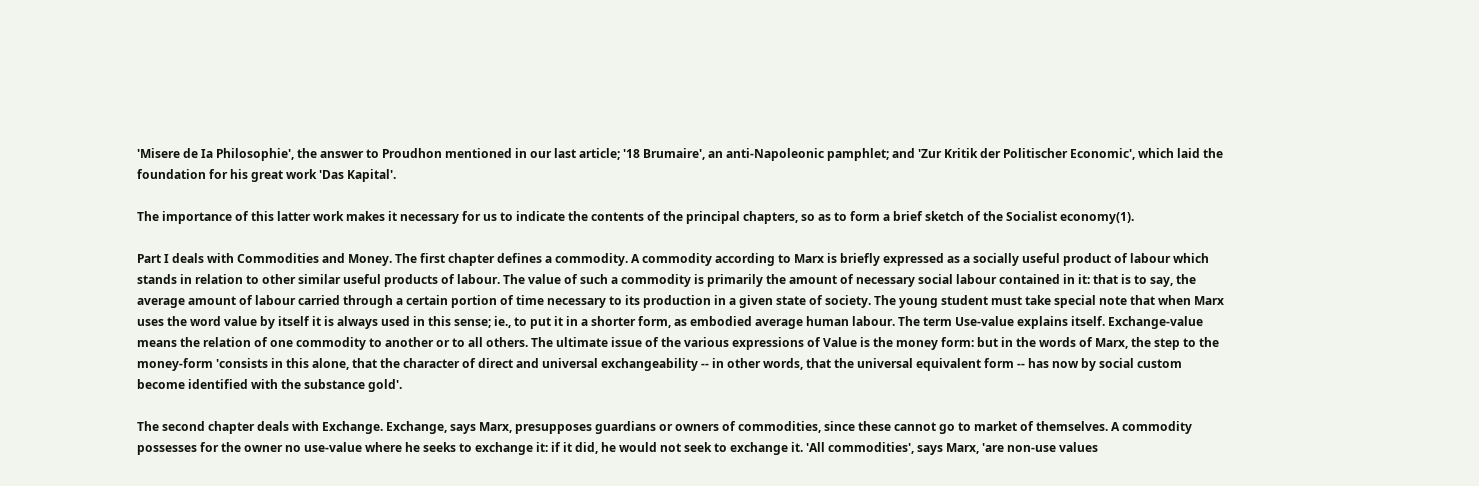'Misere de Ia Philosophie', the answer to Proudhon mentioned in our last article; '18 Brumaire', an anti-Napoleonic pamphlet; and 'Zur Kritik der Politischer Economic', which laid the foundation for his great work 'Das Kapital'.

The importance of this latter work makes it necessary for us to indicate the contents of the principal chapters, so as to form a brief sketch of the Socialist economy(1).

Part I deals with Commodities and Money. The first chapter defines a commodity. A commodity according to Marx is briefly expressed as a socially useful product of labour which stands in relation to other similar useful products of labour. The value of such a commodity is primarily the amount of necessary social labour contained in it: that is to say, the average amount of labour carried through a certain portion of time necessary to its production in a given state of society. The young student must take special note that when Marx uses the word value by itself it is always used in this sense; ie., to put it in a shorter form, as embodied average human labour. The term Use-value explains itself. Exchange-value means the relation of one commodity to another or to all others. The ultimate issue of the various expressions of Value is the money form: but in the words of Marx, the step to the money-form 'consists in this alone, that the character of direct and universal exchangeability -- in other words, that the universal equivalent form -- has now by social custom become identified with the substance gold'.

The second chapter deals with Exchange. Exchange, says Marx, presupposes guardians or owners of commodities, since these cannot go to market of themselves. A commodity possesses for the owner no use-value where he seeks to exchange it: if it did, he would not seek to exchange it. 'All commodities', says Marx, 'are non-use values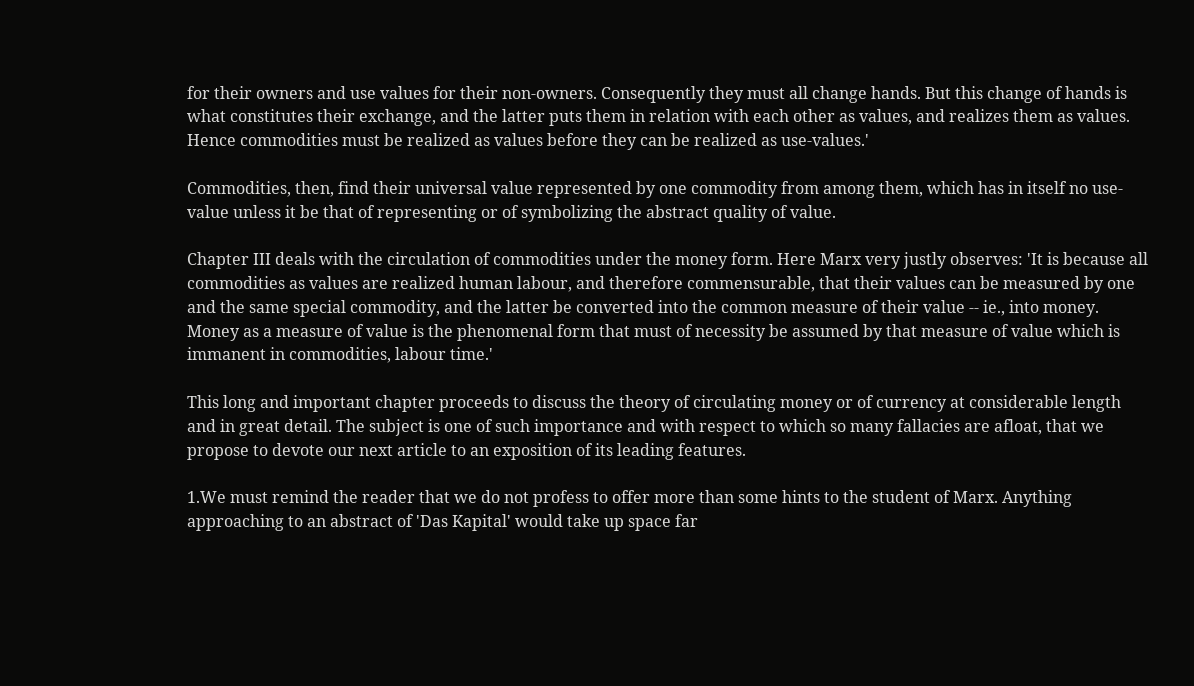for their owners and use values for their non-owners. Consequently they must all change hands. But this change of hands is what constitutes their exchange, and the latter puts them in relation with each other as values, and realizes them as values. Hence commodities must be realized as values before they can be realized as use-values.'

Commodities, then, find their universal value represented by one commodity from among them, which has in itself no use-value unless it be that of representing or of symbolizing the abstract quality of value.

Chapter III deals with the circulation of commodities under the money form. Here Marx very justly observes: 'It is because all commodities as values are realized human labour, and therefore commensurable, that their values can be measured by one and the same special commodity, and the latter be converted into the common measure of their value -- ie., into money. Money as a measure of value is the phenomenal form that must of necessity be assumed by that measure of value which is immanent in commodities, labour time.'

This long and important chapter proceeds to discuss the theory of circulating money or of currency at considerable length and in great detail. The subject is one of such importance and with respect to which so many fallacies are afloat, that we propose to devote our next article to an exposition of its leading features.

1.We must remind the reader that we do not profess to offer more than some hints to the student of Marx. Anything approaching to an abstract of 'Das Kapital' would take up space far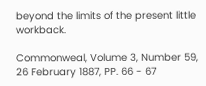beyond the limits of the present little workback.

Commonweal, Volume 3, Number 59, 26 February 1887, PP. 66 - 67